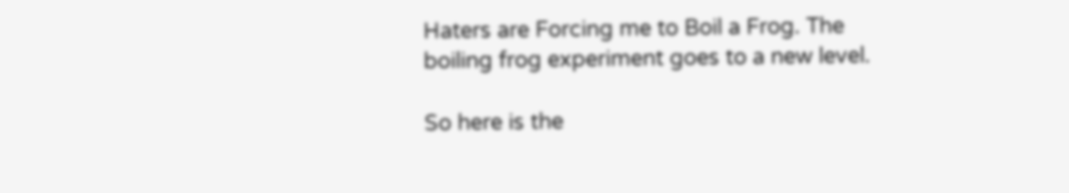Haters are Forcing me to Boil a Frog. The boiling frog experiment goes to a new level.

So here is the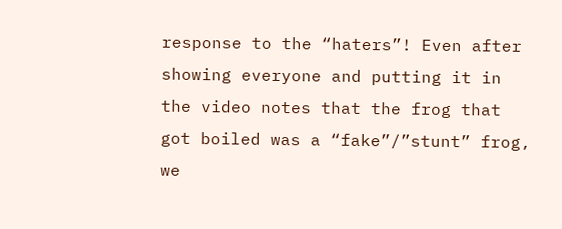response to the “haters”! Even after showing everyone and putting it in the video notes that the frog that got boiled was a “fake”/”stunt” frog, we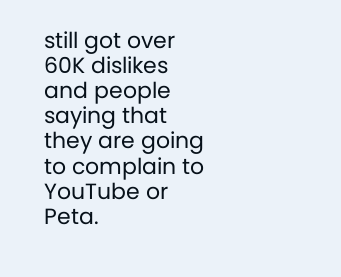still got over 60K dislikes and people saying that they are going to complain to YouTube or Peta.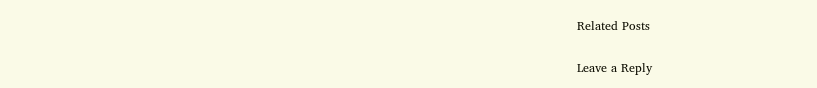Related Posts

Leave a Reply